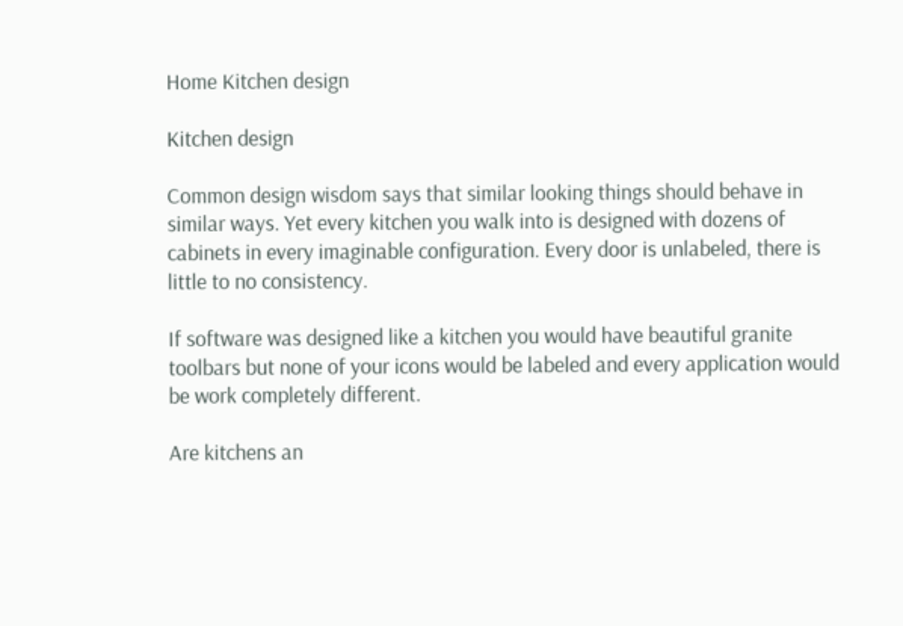Home Kitchen design

Kitchen design

Common design wisdom says that similar looking things should behave in similar ways. Yet every kitchen you walk into is designed with dozens of cabinets in every imaginable configuration. Every door is unlabeled, there is little to no consistency.

If software was designed like a kitchen you would have beautiful granite toolbars but none of your icons would be labeled and every application would be work completely different.

Are kitchens an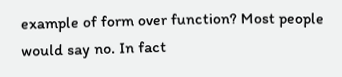example of form over function? Most people would say no. In fact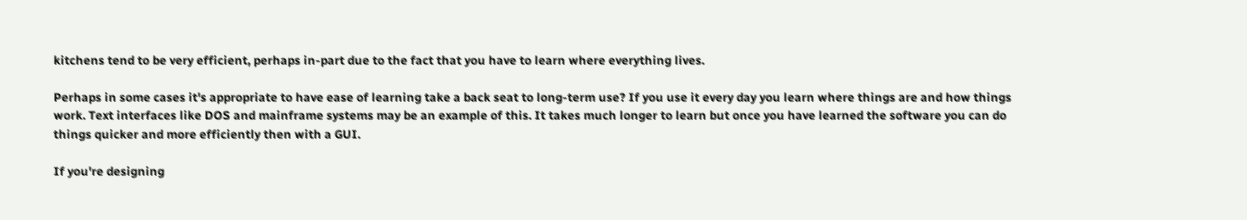kitchens tend to be very efficient, perhaps in-part due to the fact that you have to learn where everything lives.

Perhaps in some cases it's appropriate to have ease of learning take a back seat to long-term use? If you use it every day you learn where things are and how things work. Text interfaces like DOS and mainframe systems may be an example of this. It takes much longer to learn but once you have learned the software you can do things quicker and more efficiently then with a GUI.

If you're designing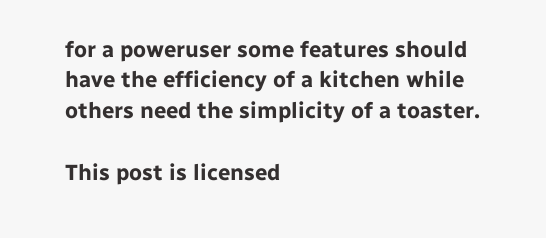for a poweruser some features should have the efficiency of a kitchen while others need the simplicity of a toaster.

This post is licensed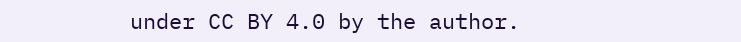under CC BY 4.0 by the author.